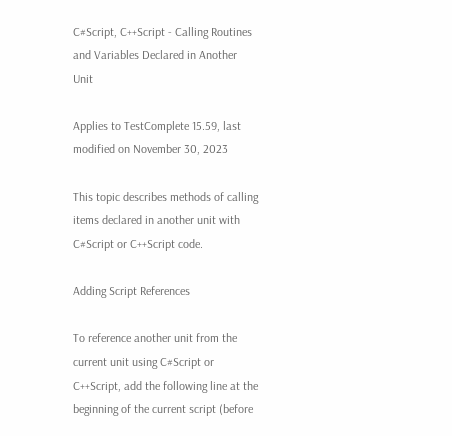C#Script, C++Script - Calling Routines and Variables Declared in Another Unit

Applies to TestComplete 15.59, last modified on November 30, 2023

This topic describes methods of calling items declared in another unit with C#Script or C++Script code.

Adding Script References

To reference another unit from the current unit using C#Script or C++Script, add the following line at the beginning of the current script (before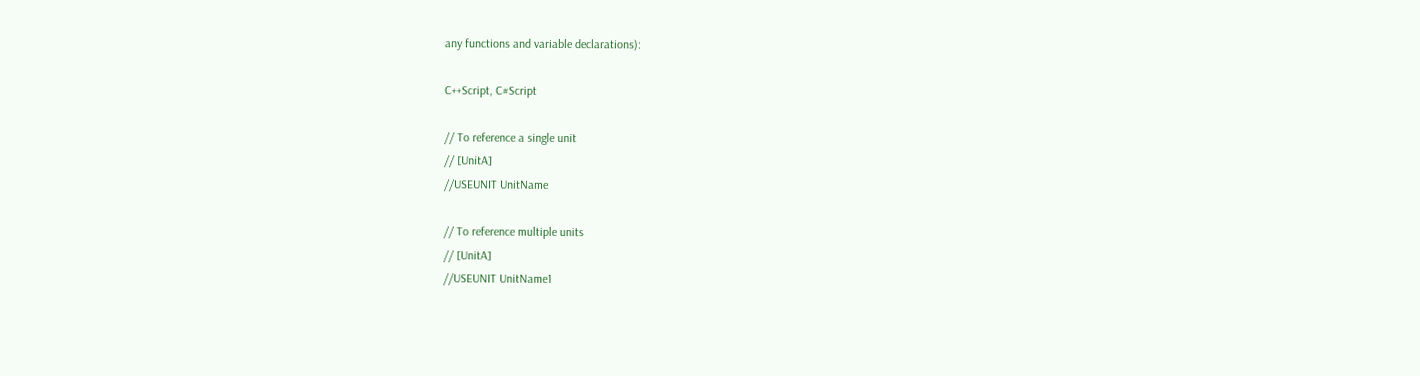any functions and variable declarations):

C++Script, C#Script

// To reference a single unit
// [UnitA]
//USEUNIT UnitName

// To reference multiple units
// [UnitA]
//USEUNIT UnitName1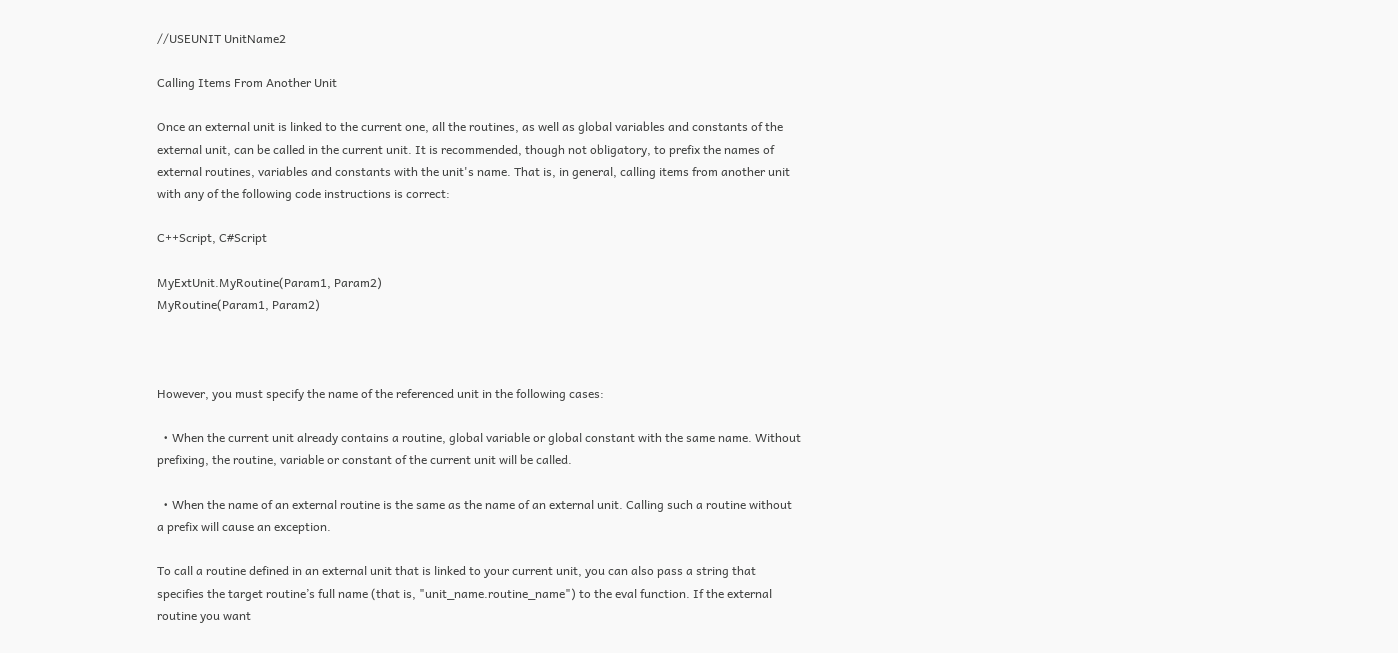//USEUNIT UnitName2

Calling Items From Another Unit

Once an external unit is linked to the current one, all the routines, as well as global variables and constants of the external unit, can be called in the current unit. It is recommended, though not obligatory, to prefix the names of external routines, variables and constants with the unit's name. That is, in general, calling items from another unit with any of the following code instructions is correct:

C++Script, C#Script

MyExtUnit.MyRoutine(Param1, Param2)
MyRoutine(Param1, Param2)



However, you must specify the name of the referenced unit in the following cases:

  • When the current unit already contains a routine, global variable or global constant with the same name. Without prefixing, the routine, variable or constant of the current unit will be called.

  • When the name of an external routine is the same as the name of an external unit. Calling such a routine without a prefix will cause an exception.

To call a routine defined in an external unit that is linked to your current unit, you can also pass a string that specifies the target routine’s full name (that is, "unit_name.routine_name") to the eval function. If the external routine you want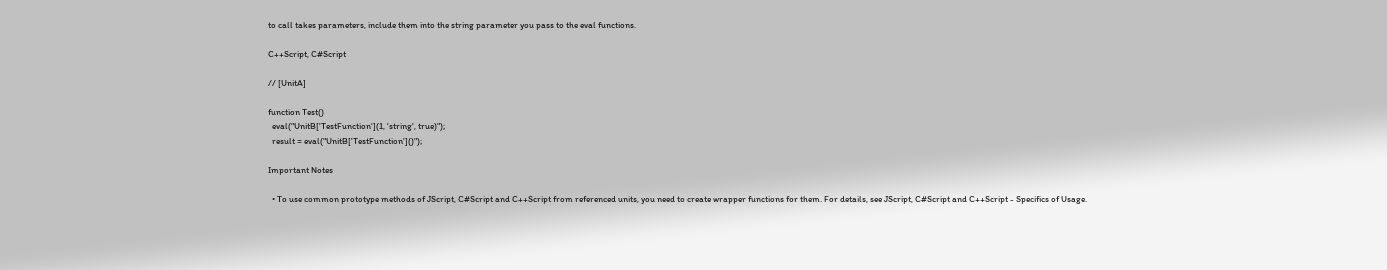to call takes parameters, include them into the string parameter you pass to the eval functions.

C++Script, C#Script

// [UnitA]

function Test()
  eval("UnitB['TestFunction'](1, 'string', true)");
  result = eval("UnitB['TestFunction']()");

Important Notes

  • To use common prototype methods of JScript, C#Script and C++Script from referenced units, you need to create wrapper functions for them. For details, see JScript, C#Script and C++Script - Specifics of Usage.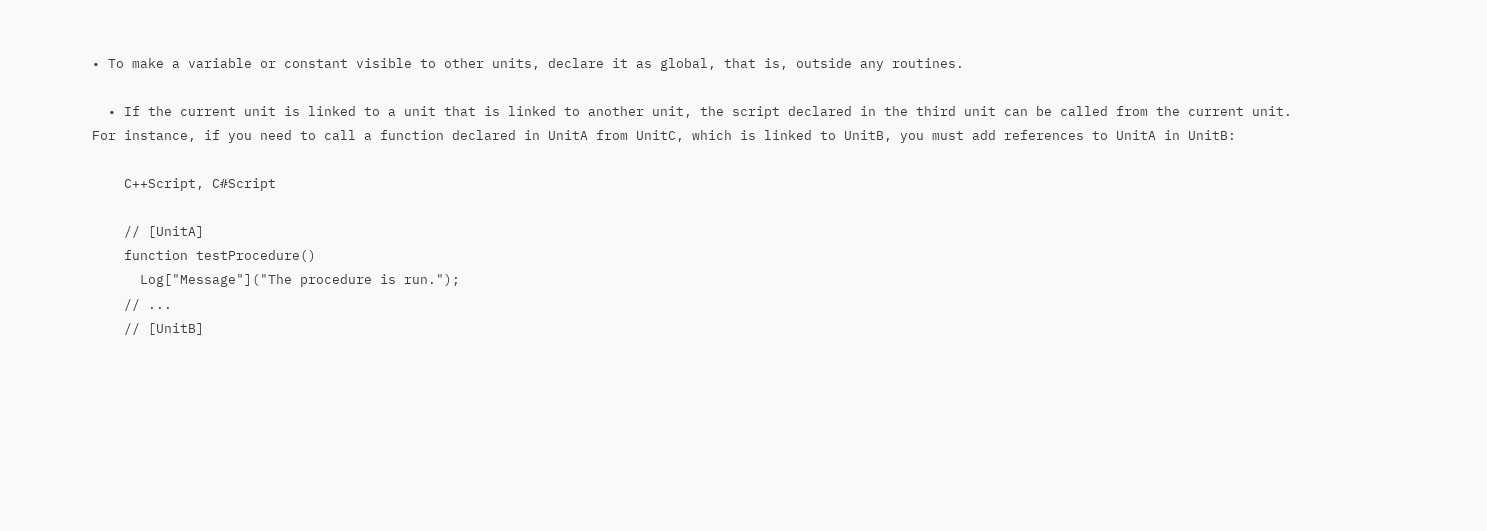• To make a variable or constant visible to other units, declare it as global, that is, outside any routines.

  • If the current unit is linked to a unit that is linked to another unit, the script declared in the third unit can be called from the current unit. For instance, if you need to call a function declared in UnitA from UnitC, which is linked to UnitB, you must add references to UnitA in UnitB:

    C++Script, C#Script

    // [UnitA]
    function testProcedure()
      Log["Message"]("The procedure is run.");
    // ...
    // [UnitB]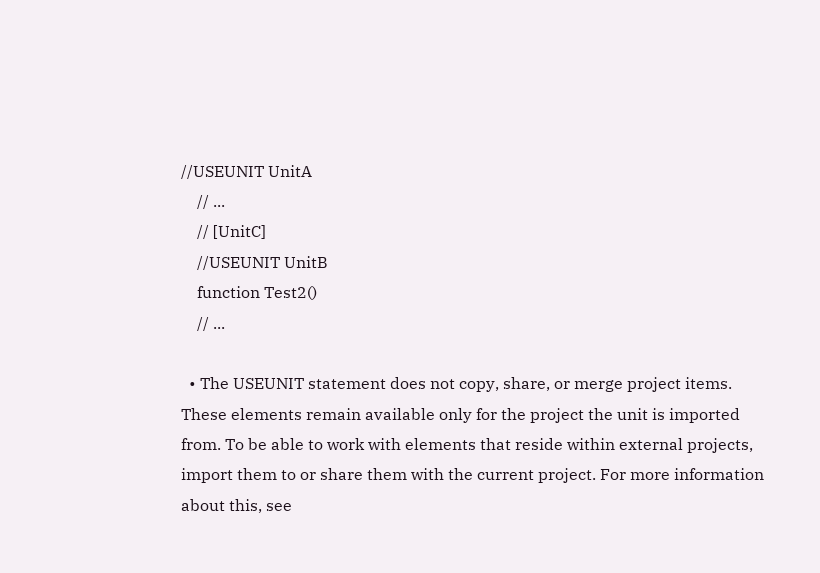//USEUNIT UnitA
    // ...
    // [UnitC]
    //USEUNIT UnitB
    function Test2()
    // ...

  • The USEUNIT statement does not copy, share, or merge project items. These elements remain available only for the project the unit is imported from. To be able to work with elements that reside within external projects, import them to or share them with the current project. For more information about this, see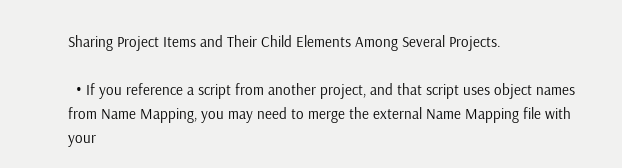Sharing Project Items and Their Child Elements Among Several Projects.

  • If you reference a script from another project, and that script uses object names from Name Mapping, you may need to merge the external Name Mapping file with your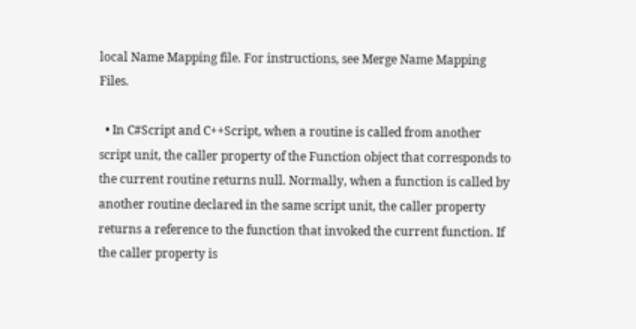local Name Mapping file. For instructions, see Merge Name Mapping Files.

  • In C#Script and C++Script, when a routine is called from another script unit, the caller property of the Function object that corresponds to the current routine returns null. Normally, when a function is called by another routine declared in the same script unit, the caller property returns a reference to the function that invoked the current function. If the caller property is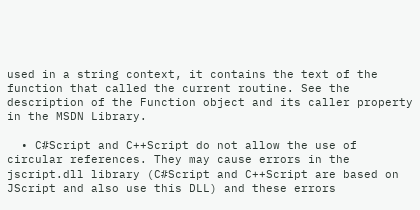used in a string context, it contains the text of the function that called the current routine. See the description of the Function object and its caller property in the MSDN Library.

  • C#Script and C++Script do not allow the use of circular references. They may cause errors in the jscript.dll library (C#Script and C++Script are based on JScript and also use this DLL) and these errors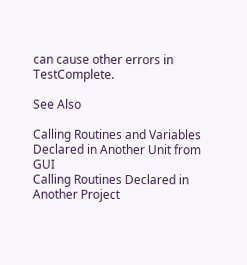can cause other errors in TestComplete.

See Also

Calling Routines and Variables Declared in Another Unit from GUI
Calling Routines Declared in Another Project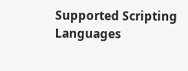Supported Scripting Languages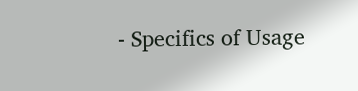- Specifics of Usage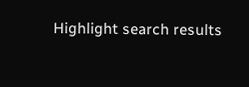Highlight search results